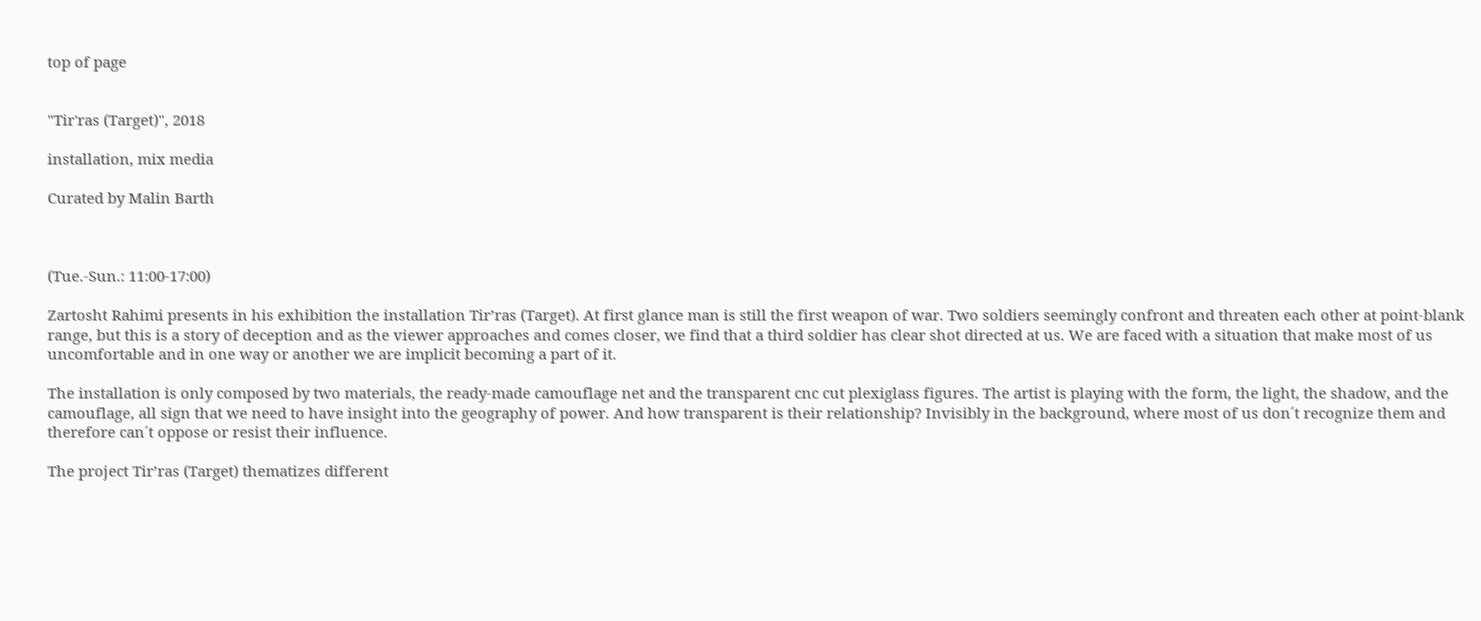top of page


"Tir'ras (Target)", 2018

installation, mix media

Curated by Malin Barth



(Tue.-Sun.: 11:00-17:00)

Zartosht Rahimi presents in his exhibition the installation Tir’ras (Target). At first glance man is still the first weapon of war. Two soldiers seemingly confront and threaten each other at point-blank range, but this is a story of deception and as the viewer approaches and comes closer, we find that a third soldier has clear shot directed at us. We are faced with a situation that make most of us uncomfortable and in one way or another we are implicit becoming a part of it.

The installation is only composed by two materials, the ready-made camouflage net and the transparent cnc cut plexiglass figures. The artist is playing with the form, the light, the shadow, and the camouflage, all sign that we need to have insight into the geography of power. And how transparent is their relationship? Invisibly in the background, where most of us don´t recognize them and therefore can´t oppose or resist their influence.

The project Tir’ras (Target) thematizes different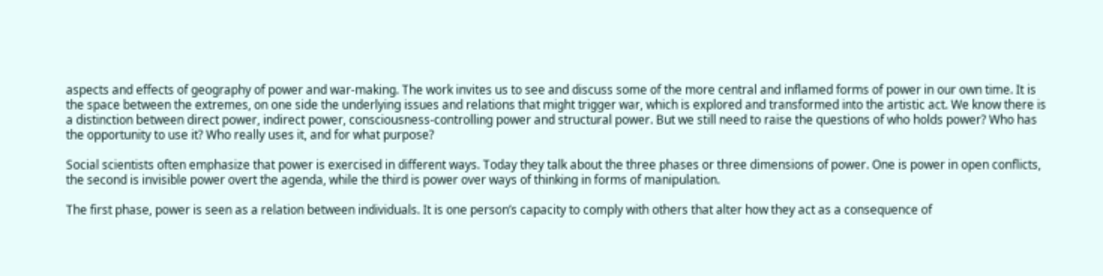aspects and effects of geography of power and war-making. The work invites us to see and discuss some of the more central and inflamed forms of power in our own time. It is the space between the extremes, on one side the underlying issues and relations that might trigger war, which is explored and transformed into the artistic act. We know there is a distinction between direct power, indirect power, consciousness-controlling power and structural power. But we still need to raise the questions of who holds power? Who has the opportunity to use it? Who really uses it, and for what purpose?

Social scientists often emphasize that power is exercised in different ways. Today they talk about the three phases or three dimensions of power. One is power in open conflicts, the second is invisible power overt the agenda, while the third is power over ways of thinking in forms of manipulation.

The first phase, power is seen as a relation between individuals. It is one person’s capacity to comply with others that alter how they act as a consequence of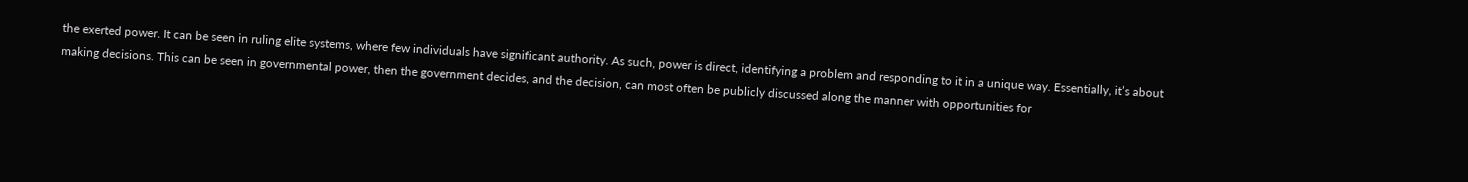the exerted power. It can be seen in ruling elite systems, where few individuals have significant authority. As such, power is direct, identifying a problem and responding to it in a unique way. Essentially, it’s about making decisions. This can be seen in governmental power, then the government decides, and the decision, can most often be publicly discussed along the manner with opportunities for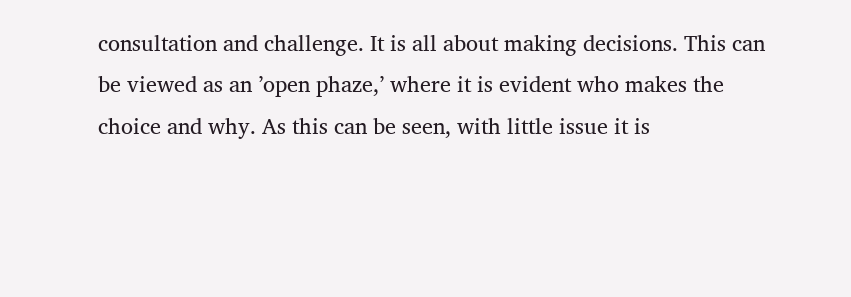consultation and challenge. It is all about making decisions. This can be viewed as an ’open phaze,’ where it is evident who makes the choice and why. As this can be seen, with little issue it is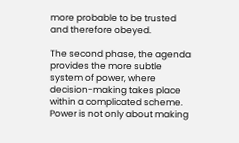more probable to be trusted and therefore obeyed.

The second phase, the agenda provides the more subtle system of power, where decision-making takes place within a complicated scheme. Power is not only about making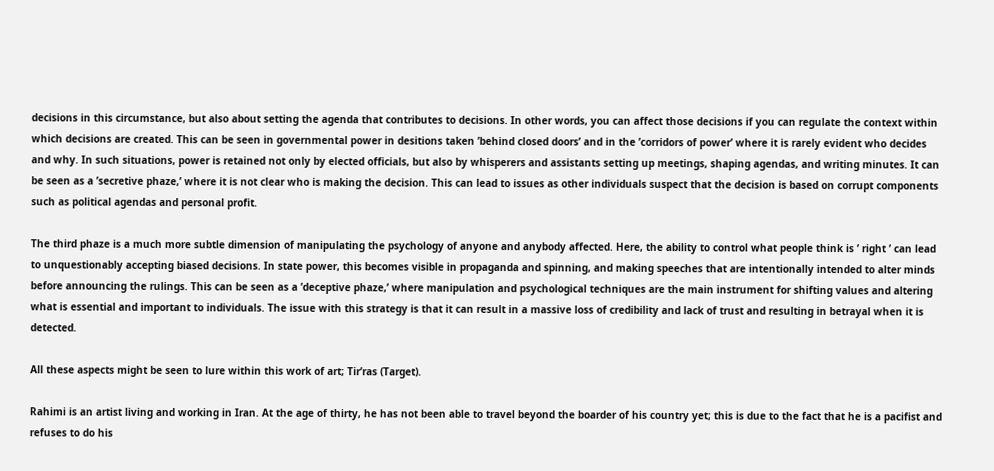decisions in this circumstance, but also about setting the agenda that contributes to decisions. In other words, you can affect those decisions if you can regulate the context within which decisions are created. This can be seen in governmental power in desitions taken ’behind closed doors’ and in the ’corridors of power’ where it is rarely evident who decides and why. In such situations, power is retained not only by elected officials, but also by whisperers and assistants setting up meetings, shaping agendas, and writing minutes. It can be seen as a ’secretive phaze,’ where it is not clear who is making the decision. This can lead to issues as other individuals suspect that the decision is based on corrupt components such as political agendas and personal profit.

The third phaze is a much more subtle dimension of manipulating the psychology of anyone and anybody affected. Here, the ability to control what people think is ’ right ’ can lead to unquestionably accepting biased decisions. In state power, this becomes visible in propaganda and spinning, and making speeches that are intentionally intended to alter minds before announcing the rulings. This can be seen as a ’deceptive phaze,’ where manipulation and psychological techniques are the main instrument for shifting values and altering what is essential and important to individuals. The issue with this strategy is that it can result in a massive loss of credibility and lack of trust and resulting in betrayal when it is detected.

All these aspects might be seen to lure within this work of art; Tir’ras (Target).

Rahimi is an artist living and working in Iran. At the age of thirty, he has not been able to travel beyond the boarder of his country yet; this is due to the fact that he is a pacifist and  refuses to do his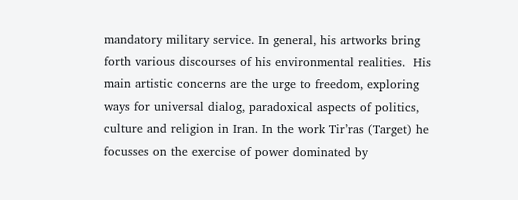mandatory military service. In general, his artworks bring forth various discourses of his environmental realities.  His main artistic concerns are the urge to freedom, exploring ways for universal dialog, paradoxical aspects of politics, culture and religion in Iran. In the work Tir’ras (Target) he focusses on the exercise of power dominated by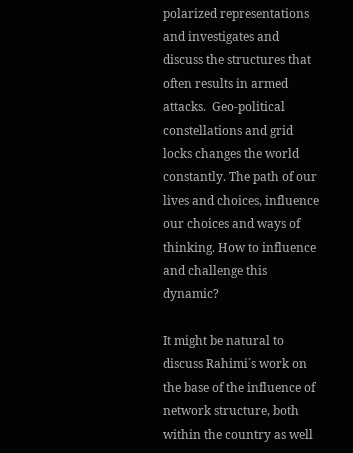polarized representations and investigates and discuss the structures that often results in armed attacks.  Geo-political constellations and grid locks changes the world constantly. The path of our lives and choices, influence our choices and ways of thinking. How to influence and challenge this dynamic?

It might be natural to discuss Rahimi´s work on the base of the influence of network structure, both within the country as well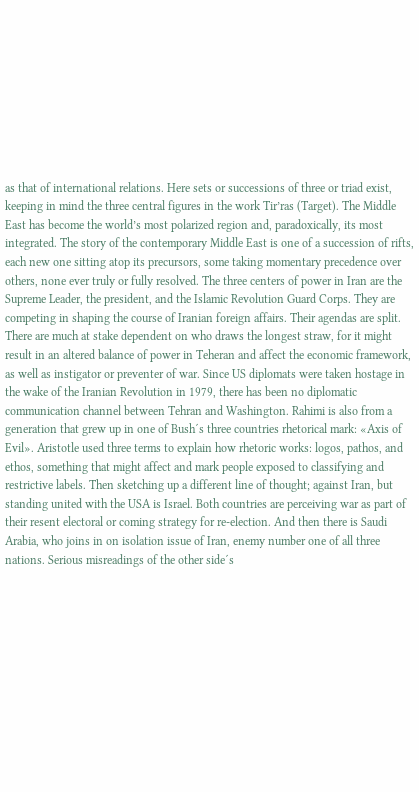as that of international relations. Here sets or successions of three or triad exist, keeping in mind the three central figures in the work Tir’ras (Target). The Middle East has become the world’s most polarized region and, paradoxically, its most integrated. The story of the contemporary Middle East is one of a succession of rifts, each new one sitting atop its precursors, some taking momentary precedence over others, none ever truly or fully resolved. The three centers of power in Iran are the Supreme Leader, the president, and the Islamic Revolution Guard Corps. They are competing in shaping the course of Iranian foreign affairs. Their agendas are split. There are much at stake dependent on who draws the longest straw, for it might result in an altered balance of power in Teheran and affect the economic framework, as well as instigator or preventer of war. Since US diplomats were taken hostage in the wake of the Iranian Revolution in 1979, there has been no diplomatic communication channel between Tehran and Washington. Rahimi is also from a generation that grew up in one of Bush´s three countries rhetorical mark: «Axis of Evil». Aristotle used three terms to explain how rhetoric works: logos, pathos, and ethos, something that might affect and mark people exposed to classifying and restrictive labels. Then sketching up a different line of thought; against Iran, but standing united with the USA is Israel. Both countries are perceiving war as part of their resent electoral or coming strategy for re-election. And then there is Saudi Arabia, who joins in on isolation issue of Iran, enemy number one of all three nations. Serious misreadings of the other side´s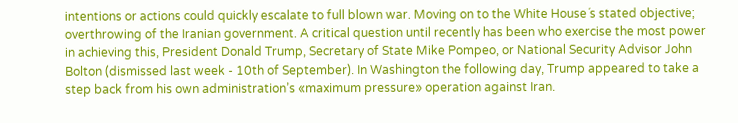intentions or actions could quickly escalate to full blown war. Moving on to the White House´s stated objective; overthrowing of the Iranian government. A critical question until recently has been who exercise the most power in achieving this, President Donald Trump, Secretary of State Mike Pompeo, or National Security Advisor John Bolton (dismissed last week - 10th of September). In Washington the following day, Trump appeared to take a step back from his own administration’s «maximum pressure» operation against Iran.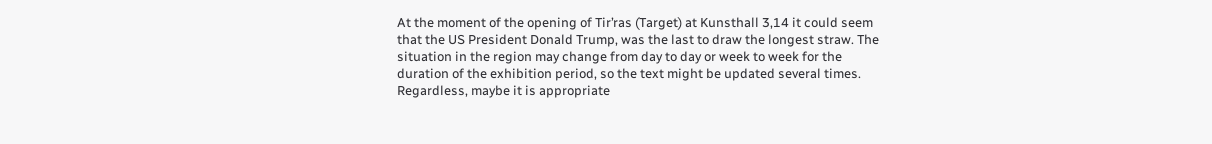At the moment of the opening of Tir’ras (Target) at Kunsthall 3,14 it could seem that the US President Donald Trump, was the last to draw the longest straw. The situation in the region may change from day to day or week to week for the duration of the exhibition period, so the text might be updated several times. Regardless, maybe it is appropriate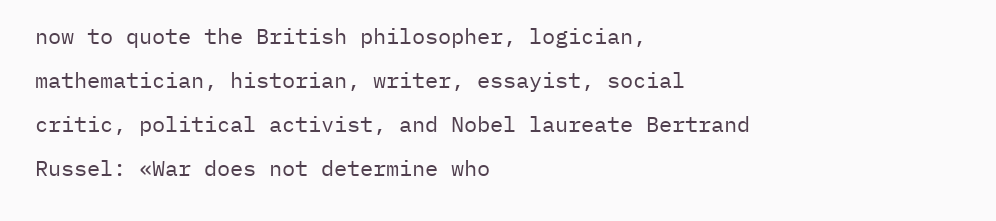now to quote the British philosopher, logician, mathematician, historian, writer, essayist, social critic, political activist, and Nobel laureate Bertrand Russel: «War does not determine who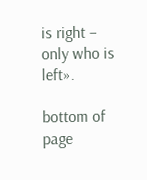is right – only who is left».

bottom of page